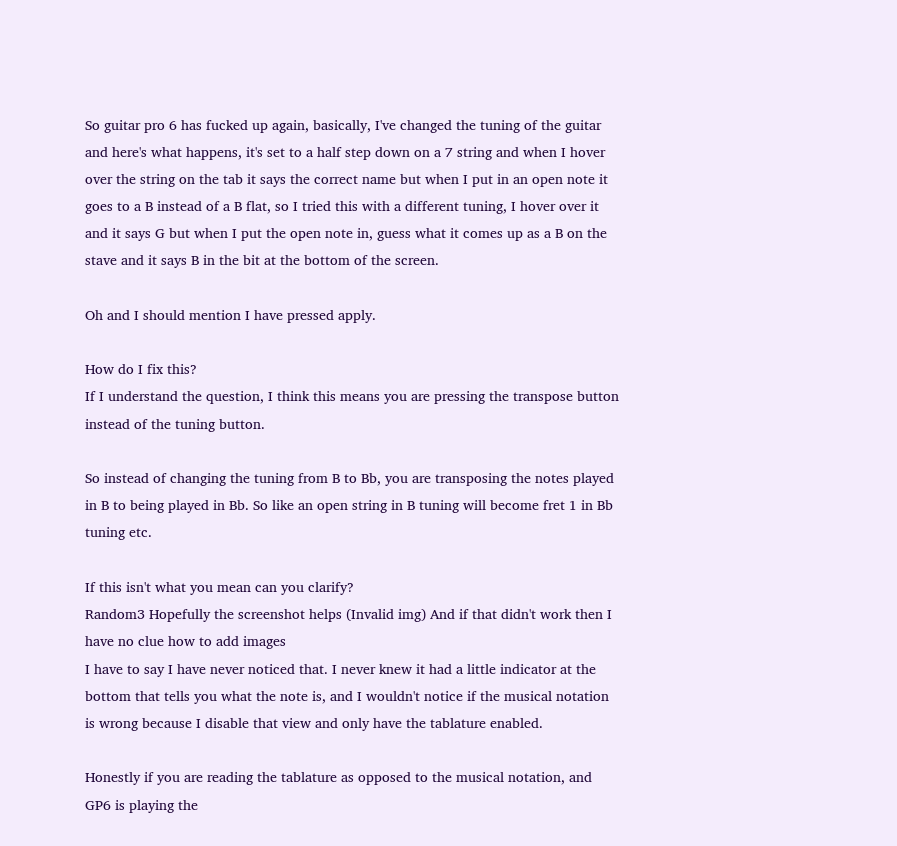So guitar pro 6 has fucked up again, basically, I've changed the tuning of the guitar and here's what happens, it's set to a half step down on a 7 string and when I hover over the string on the tab it says the correct name but when I put in an open note it goes to a B instead of a B flat, so I tried this with a different tuning, I hover over it and it says G but when I put the open note in, guess what it comes up as a B on the stave and it says B in the bit at the bottom of the screen.

Oh and I should mention I have pressed apply.

How do I fix this?
If I understand the question, I think this means you are pressing the transpose button instead of the tuning button.

So instead of changing the tuning from B to Bb, you are transposing the notes played in B to being played in Bb. So like an open string in B tuning will become fret 1 in Bb tuning etc.

If this isn't what you mean can you clarify?
Random3 Hopefully the screenshot helps (Invalid img) And if that didn't work then I have no clue how to add images
I have to say I have never noticed that. I never knew it had a little indicator at the bottom that tells you what the note is, and I wouldn't notice if the musical notation is wrong because I disable that view and only have the tablature enabled.

Honestly if you are reading the tablature as opposed to the musical notation, and GP6 is playing the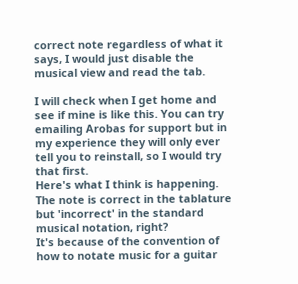correct note regardless of what it says, I would just disable the musical view and read the tab.

I will check when I get home and see if mine is like this. You can try emailing Arobas for support but in my experience they will only ever tell you to reinstall, so I would try that first.
Here's what I think is happening. The note is correct in the tablature but 'incorrect' in the standard musical notation, right?
It's because of the convention of how to notate music for a guitar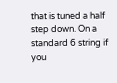that is tuned a half step down. On a standard 6 string if you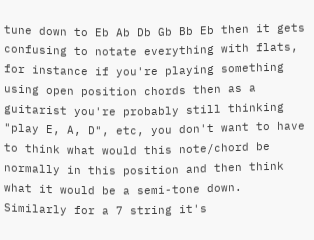tune down to Eb Ab Db Gb Bb Eb then it gets confusing to notate everything with flats, for instance if you're playing something using open position chords then as a guitarist you're probably still thinking "play E, A, D", etc, you don't want to have to think what would this note/chord be normally in this position and then think what it would be a semi-tone down.
Similarly for a 7 string it's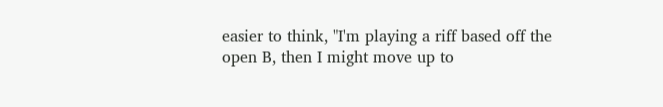easier to think, "I'm playing a riff based off the open B, then I might move up to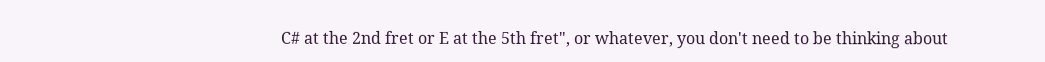C# at the 2nd fret or E at the 5th fret", or whatever, you don't need to be thinking about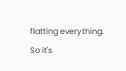flatting everything.
So it's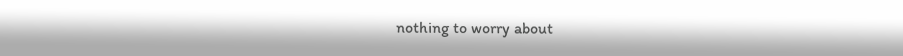nothing to worry about